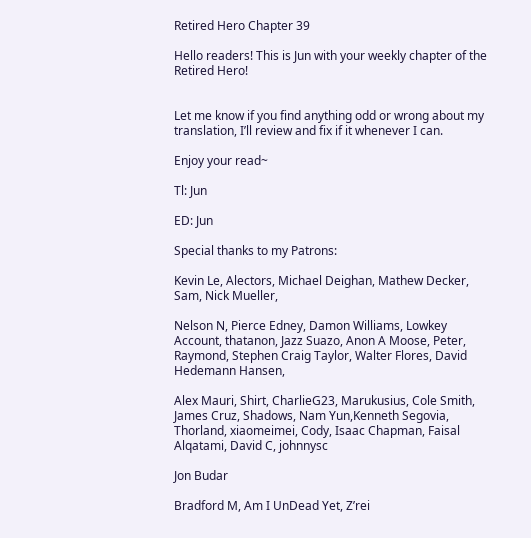Retired Hero Chapter 39

Hello readers! This is Jun with your weekly chapter of the Retired Hero!


Let me know if you find anything odd or wrong about my translation, I’ll review and fix if it whenever I can.

Enjoy your read~

Tl: Jun

ED: Jun

Special thanks to my Patrons:

Kevin Le, Alectors, Michael Deighan, Mathew Decker, Sam, Nick Mueller,

Nelson N, Pierce Edney, Damon Williams, Lowkey Account, thatanon, Jazz Suazo, Anon A Moose, Peter, Raymond, Stephen Craig Taylor, Walter Flores, David Hedemann Hansen,

Alex Mauri, Shirt, CharlieG23, Marukusius, Cole Smith, James Cruz, Shadows, Nam Yun,Kenneth Segovia, Thorland, xiaomeimei, Cody, Isaac Chapman, Faisal Alqatami, David C, johnnysc

Jon Budar

Bradford M, Am I UnDead Yet, Z’rei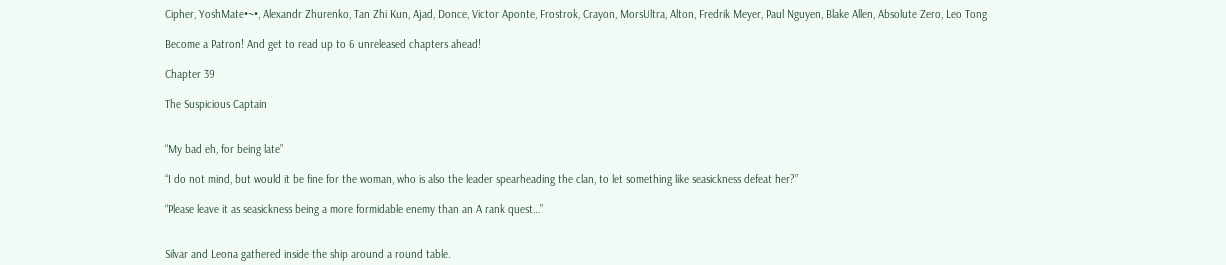Cipher, YoshMate•~•, Alexandr Zhurenko, Tan Zhi Kun, Ajad, Donce, Victor Aponte, Frostrok, Crayon, MorsUltra, Alton, Fredrik Meyer, Paul Nguyen, Blake Allen, Absolute Zero, Leo Tong

Become a Patron! And get to read up to 6 unreleased chapters ahead!

Chapter 39

The Suspicious Captain


“My bad eh, for being late”

“I do not mind, but would it be fine for the woman, who is also the leader spearheading the clan, to let something like seasickness defeat her?”

“Please leave it as seasickness being a more formidable enemy than an A rank quest…”


Silvar and Leona gathered inside the ship around a round table.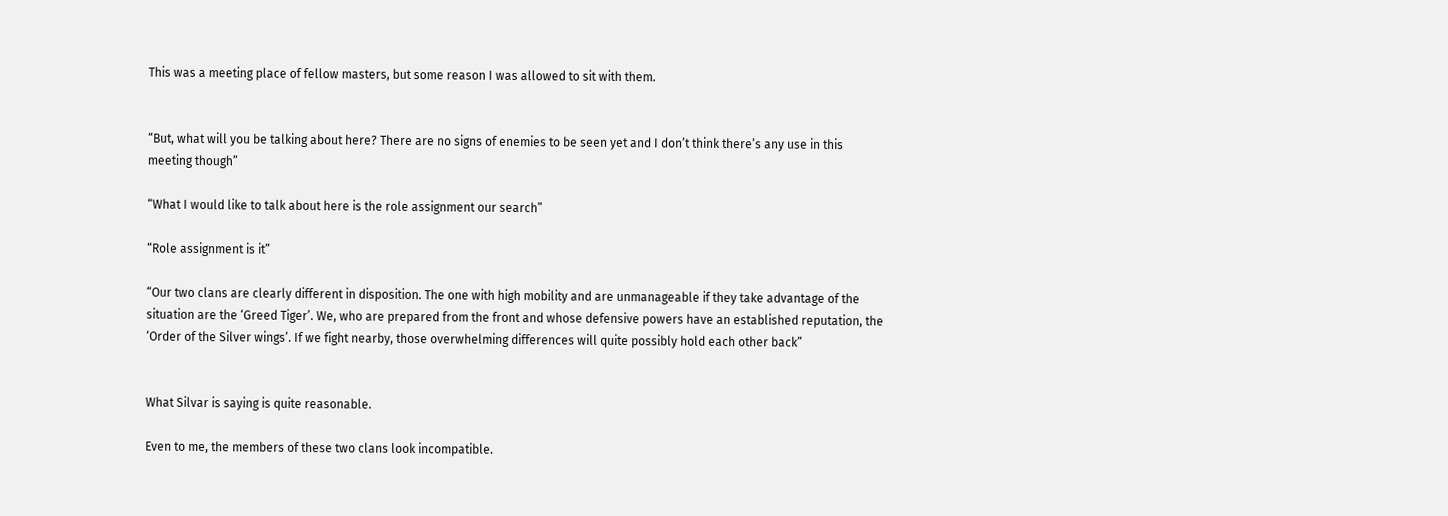This was a meeting place of fellow masters, but some reason I was allowed to sit with them.


“But, what will you be talking about here? There are no signs of enemies to be seen yet and I don’t think there’s any use in this meeting though”

“What I would like to talk about here is the role assignment our search”

“Role assignment is it”

“Our two clans are clearly different in disposition. The one with high mobility and are unmanageable if they take advantage of the situation are the ‘Greed Tiger’. We, who are prepared from the front and whose defensive powers have an established reputation, the ‘Order of the Silver wings’. If we fight nearby, those overwhelming differences will quite possibly hold each other back”


What Silvar is saying is quite reasonable.

Even to me, the members of these two clans look incompatible.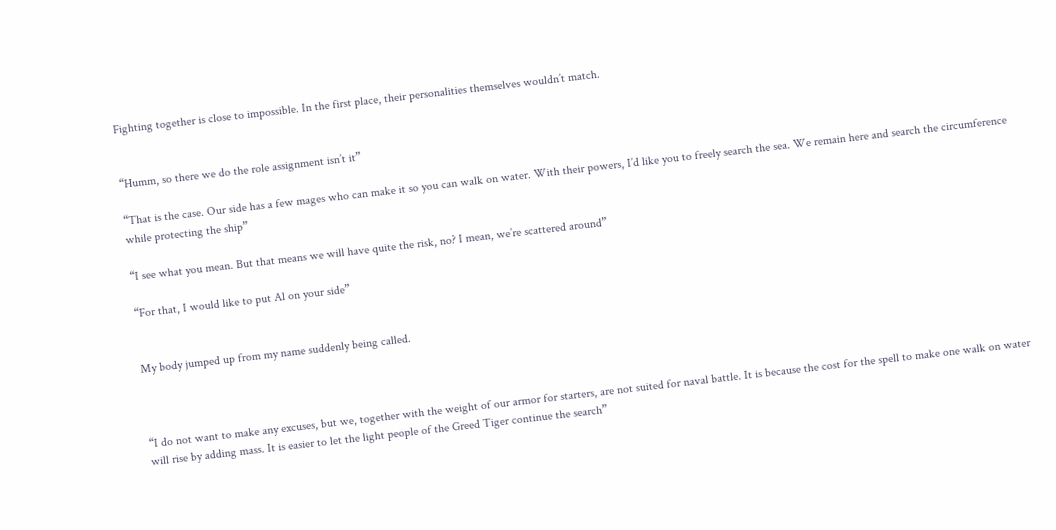Fighting together is close to impossible. In the first place, their personalities themselves wouldn’t match.


“Humm, so there we do the role assignment isn’t it”

“That is the case. Our side has a few mages who can make it so you can walk on water. With their powers, I’d like you to freely search the sea. We remain here and search the circumference while protecting the ship”

“I see what you mean. But that means we will have quite the risk, no? I mean, we’re scattered around”

“For that, I would like to put Al on your side”


My body jumped up from my name suddenly being called.



“I do not want to make any excuses, but we, together with the weight of our armor for starters, are not suited for naval battle. It is because the cost for the spell to make one walk on water will rise by adding mass. It is easier to let the light people of the Greed Tiger continue the search”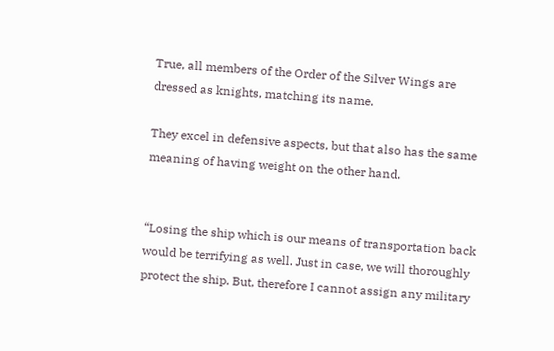True, all members of the Order of the Silver Wings are dressed as knights, matching its name.

They excel in defensive aspects, but that also has the same meaning of having weight on the other hand.


“Losing the ship which is our means of transportation back would be terrifying as well. Just in case, we will thoroughly protect the ship. But, therefore I cannot assign any military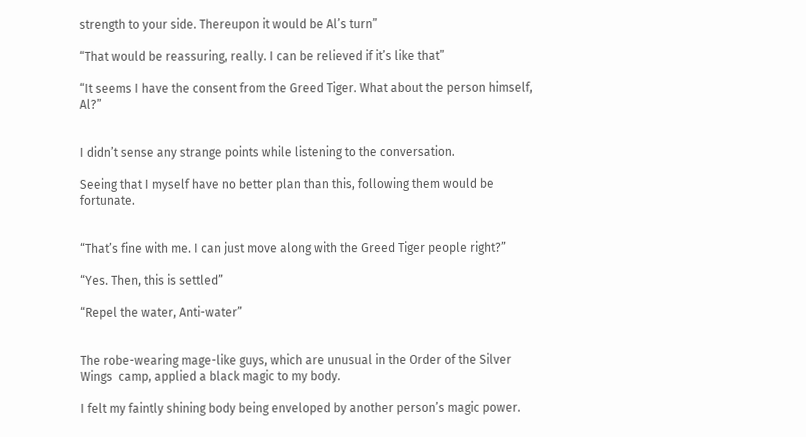strength to your side. Thereupon it would be Al’s turn”

“That would be reassuring, really. I can be relieved if it’s like that”

“It seems I have the consent from the Greed Tiger. What about the person himself, Al?”


I didn’t sense any strange points while listening to the conversation.

Seeing that I myself have no better plan than this, following them would be fortunate.


“That’s fine with me. I can just move along with the Greed Tiger people right?”

“Yes. Then, this is settled”

“Repel the water, Anti-water”


The robe-wearing mage-like guys, which are unusual in the Order of the Silver Wings  camp, applied a black magic to my body.

I felt my faintly shining body being enveloped by another person’s magic power.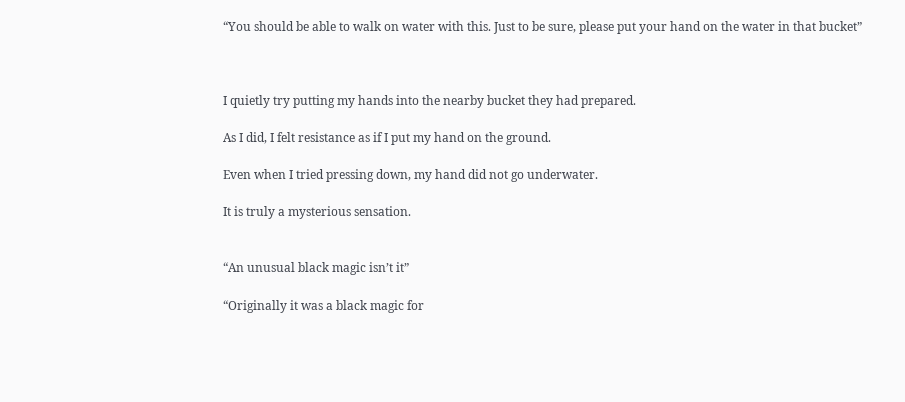“You should be able to walk on water with this. Just to be sure, please put your hand on the water in that bucket”



I quietly try putting my hands into the nearby bucket they had prepared.

As I did, I felt resistance as if I put my hand on the ground.

Even when I tried pressing down, my hand did not go underwater.

It is truly a mysterious sensation.


“An unusual black magic isn’t it”

“Originally it was a black magic for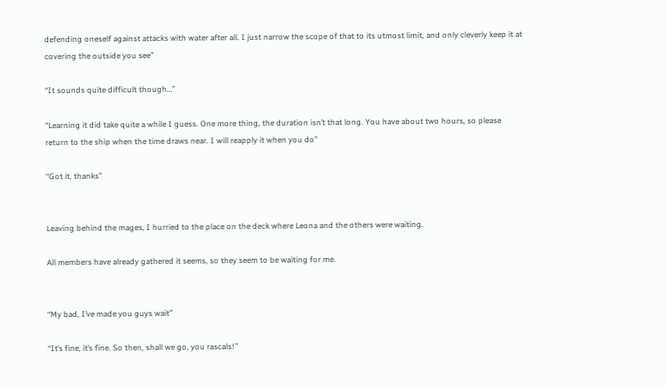defending oneself against attacks with water after all. I just narrow the scope of that to its utmost limit, and only cleverly keep it at covering the outside you see”

“It sounds quite difficult though…”

“Learning it did take quite a while I guess. One more thing, the duration isn’t that long. You have about two hours, so please return to the ship when the time draws near. I will reapply it when you do”

“Got it, thanks”


Leaving behind the mages, I hurried to the place on the deck where Leona and the others were waiting.

All members have already gathered it seems, so they seem to be waiting for me.


“My bad, I’ve made you guys wait”

“It’s fine, it’s fine. So then, shall we go, you rascals!”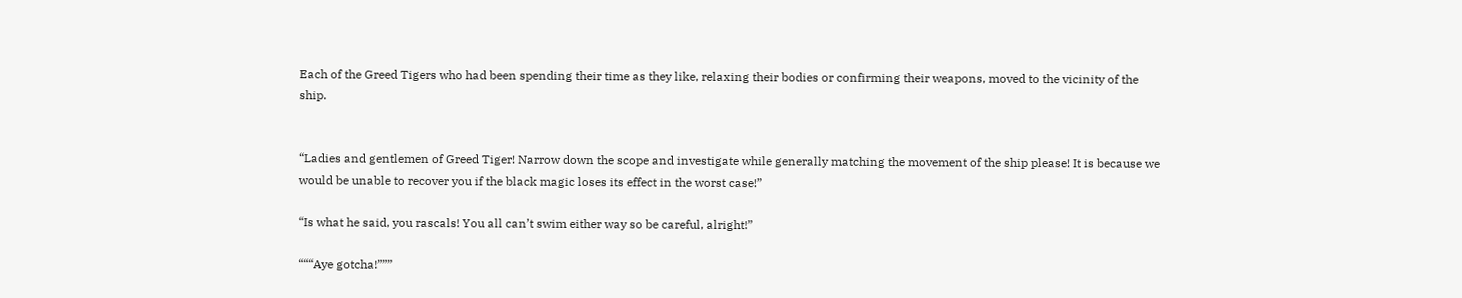Each of the Greed Tigers who had been spending their time as they like, relaxing their bodies or confirming their weapons, moved to the vicinity of the ship.


“Ladies and gentlemen of Greed Tiger! Narrow down the scope and investigate while generally matching the movement of the ship please! It is because we would be unable to recover you if the black magic loses its effect in the worst case!”

“Is what he said, you rascals! You all can’t swim either way so be careful, alright!”

“““Aye gotcha!”””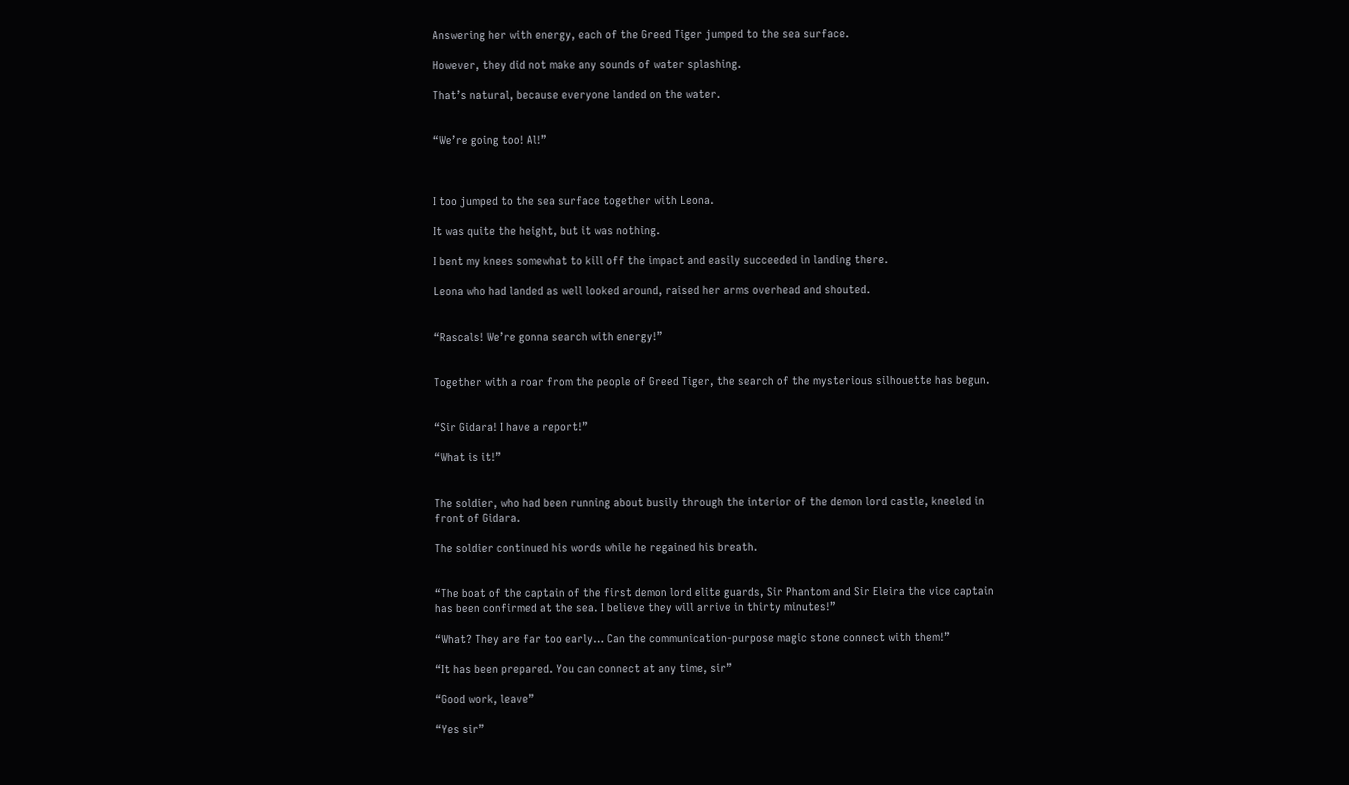Answering her with energy, each of the Greed Tiger jumped to the sea surface.

However, they did not make any sounds of water splashing.

That’s natural, because everyone landed on the water.


“We’re going too! Al!”



I too jumped to the sea surface together with Leona.

It was quite the height, but it was nothing.

I bent my knees somewhat to kill off the impact and easily succeeded in landing there.

Leona who had landed as well looked around, raised her arms overhead and shouted.


“Rascals! We’re gonna search with energy!”


Together with a roar from the people of Greed Tiger, the search of the mysterious silhouette has begun.


“Sir Gidara! I have a report!”

“What is it!”


The soldier, who had been running about busily through the interior of the demon lord castle, kneeled in front of Gidara.

The soldier continued his words while he regained his breath.


“The boat of the captain of the first demon lord elite guards, Sir Phantom and Sir Eleira the vice captain has been confirmed at the sea. I believe they will arrive in thirty minutes!”

“What? They are far too early… Can the communication-purpose magic stone connect with them!”

“It has been prepared. You can connect at any time, sir”

“Good work, leave”

“Yes sir”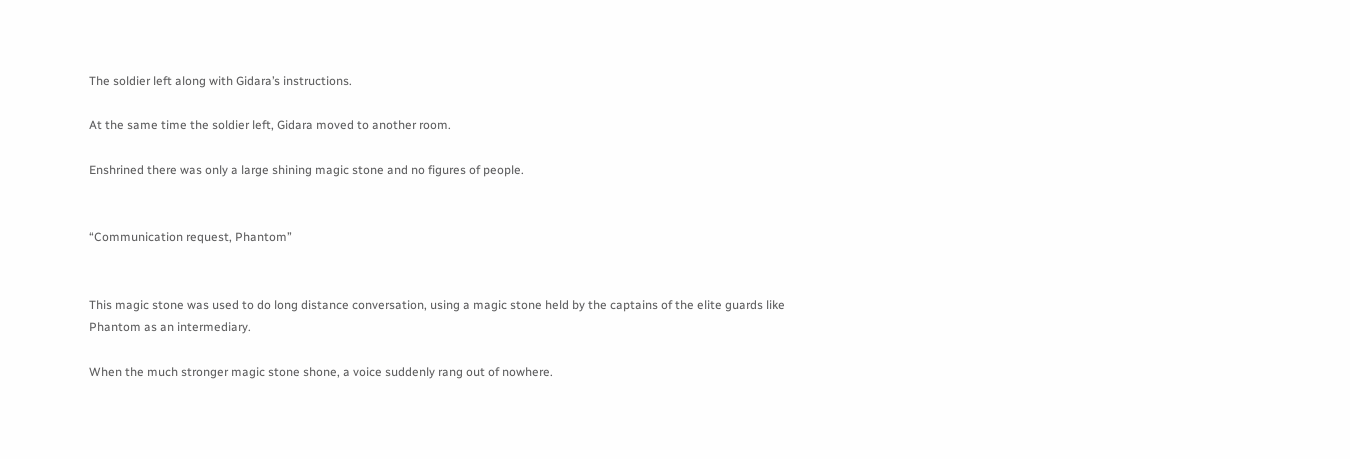The soldier left along with Gidara’s instructions.

At the same time the soldier left, Gidara moved to another room.

Enshrined there was only a large shining magic stone and no figures of people.


“Communication request, Phantom”


This magic stone was used to do long distance conversation, using a magic stone held by the captains of the elite guards like Phantom as an intermediary.

When the much stronger magic stone shone, a voice suddenly rang out of nowhere.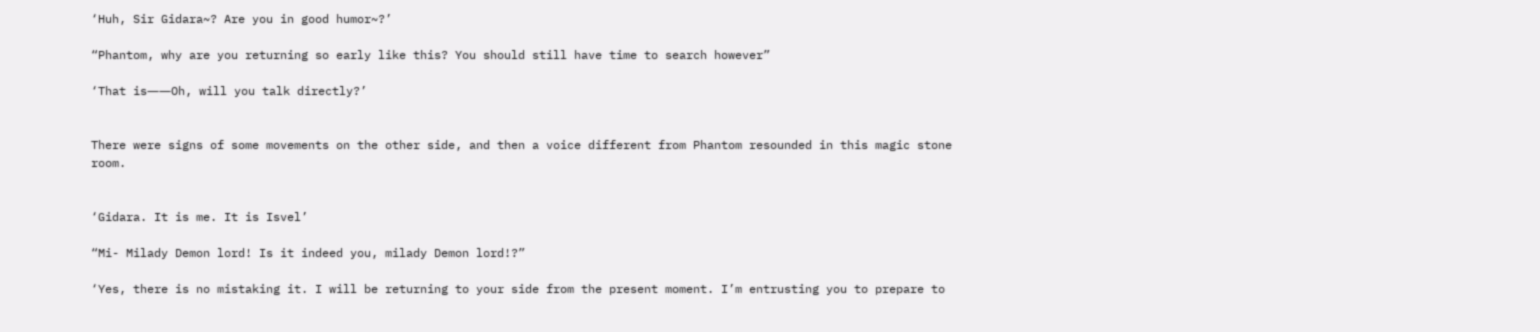‘Huh, Sir Gidara~? Are you in good humor~?’

“Phantom, why are you returning so early like this? You should still have time to search however”

‘That is――Oh, will you talk directly?’


There were signs of some movements on the other side, and then a voice different from Phantom resounded in this magic stone room.


‘Gidara. It is me. It is Isvel’

“Mi- Milady Demon lord! Is it indeed you, milady Demon lord!?”

‘Yes, there is no mistaking it. I will be returning to your side from the present moment. I’m entrusting you to prepare to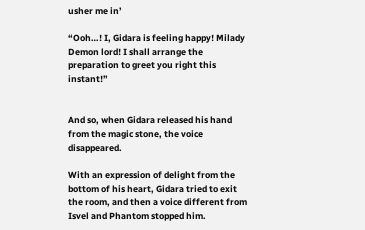usher me in’

“Ooh…! I, Gidara is feeling happy! Milady Demon lord! I shall arrange the preparation to greet you right this instant!”


And so, when Gidara released his hand from the magic stone, the voice disappeared.

With an expression of delight from the bottom of his heart, Gidara tried to exit the room, and then a voice different from Isvel and Phantom stopped him.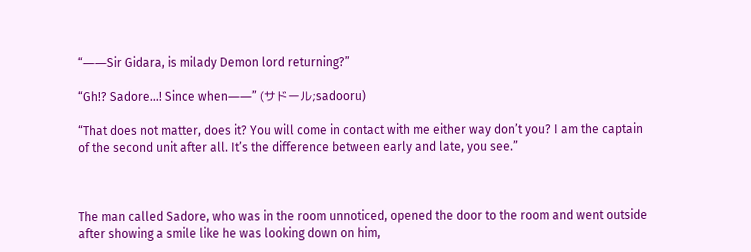“――Sir Gidara, is milady Demon lord returning?”

“Gh!? Sadore…! Since when――” (サドール;sadooru)

“That does not matter, does it? You will come in contact with me either way don’t you? I am the captain of the second unit after all. It’s the difference between early and late, you see.”



The man called Sadore, who was in the room unnoticed, opened the door to the room and went outside after showing a smile like he was looking down on him,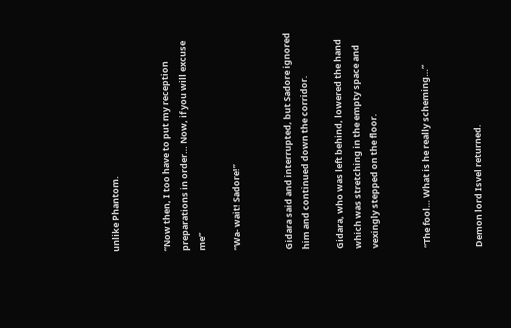unlike Phantom.


“Now then, I too have to put my reception preparations in order… Now, if you will excuse me”

“Wa- wait! Sadore!”


Gidara said and interrupted, but Sadore ignored him and continued down the corridor.

Gidara, who was left behind, lowered the hand which was stretching in the empty space and vexingly stepped on the floor.


“The fool… What is he really scheming…”


Demon lord Isvel returned.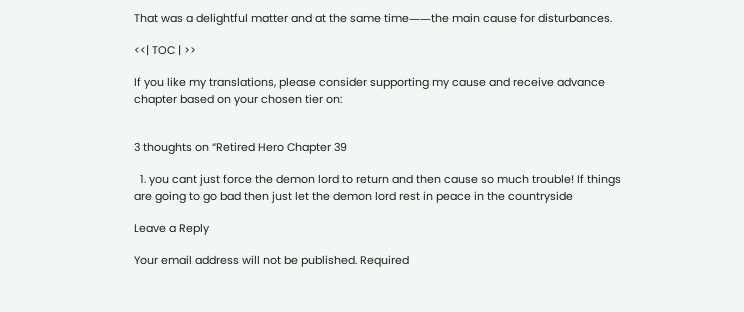That was a delightful matter and at the same time――the main cause for disturbances.

<<| TOC | >>

If you like my translations, please consider supporting my cause and receive advance chapter based on your chosen tier on:


3 thoughts on “Retired Hero Chapter 39

  1. you cant just force the demon lord to return and then cause so much trouble! If things are going to go bad then just let the demon lord rest in peace in the countryside

Leave a Reply

Your email address will not be published. Required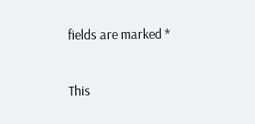fields are marked *

This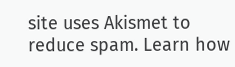site uses Akismet to reduce spam. Learn how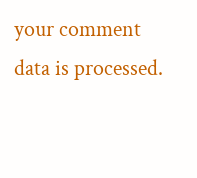your comment data is processed.